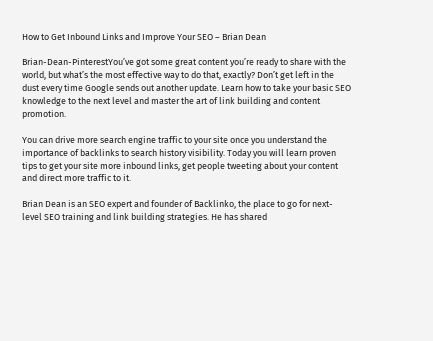How to Get Inbound Links and Improve Your SEO – Brian Dean

Brian-Dean-PinterestYou’ve got some great content you’re ready to share with the world, but what’s the most effective way to do that, exactly? Don’t get left in the dust every time Google sends out another update. Learn how to take your basic SEO knowledge to the next level and master the art of link building and content promotion.

You can drive more search engine traffic to your site once you understand the importance of backlinks to search history visibility. Today you will learn proven tips to get your site more inbound links, get people tweeting about your content and direct more traffic to it.

Brian Dean is an SEO expert and founder of Backlinko, the place to go for next-level SEO training and link building strategies. He has shared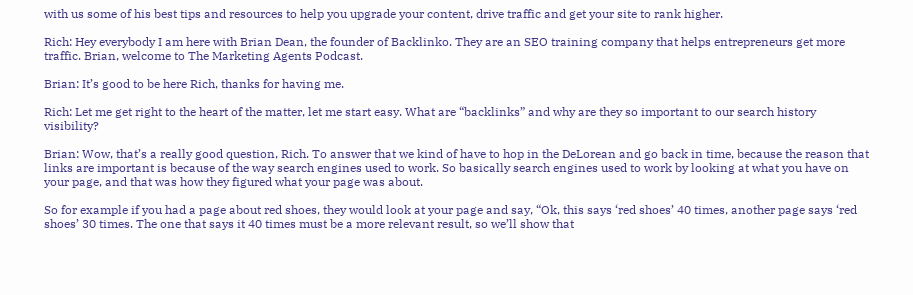with us some of his best tips and resources to help you upgrade your content, drive traffic and get your site to rank higher.

Rich: Hey everybody I am here with Brian Dean, the founder of Backlinko. They are an SEO training company that helps entrepreneurs get more traffic. Brian, welcome to The Marketing Agents Podcast.

Brian: It’s good to be here Rich, thanks for having me.

Rich: Let me get right to the heart of the matter, let me start easy. What are “backlinks” and why are they so important to our search history visibility?

Brian: Wow, that’s a really good question, Rich. To answer that we kind of have to hop in the DeLorean and go back in time, because the reason that links are important is because of the way search engines used to work. So basically search engines used to work by looking at what you have on your page, and that was how they figured what your page was about.

So for example if you had a page about red shoes, they would look at your page and say, “Ok, this says ‘red shoes’ 40 times, another page says ‘red shoes’ 30 times. The one that says it 40 times must be a more relevant result, so we’ll show that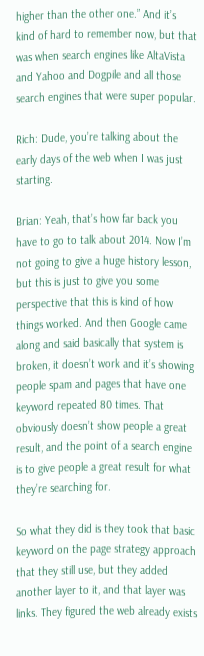higher than the other one.” And it’s kind of hard to remember now, but that was when search engines like AltaVista and Yahoo and Dogpile and all those search engines that were super popular.

Rich: Dude, you’re talking about the early days of the web when I was just starting.

Brian: Yeah, that’s how far back you have to go to talk about 2014. Now I’m not going to give a huge history lesson, but this is just to give you some perspective that this is kind of how things worked. And then Google came along and said basically that system is broken, it doesn’t work and it’s showing people spam and pages that have one keyword repeated 80 times. That obviously doesn’t show people a great result, and the point of a search engine is to give people a great result for what they’re searching for.

So what they did is they took that basic keyword on the page strategy approach that they still use, but they added another layer to it, and that layer was links. They figured the web already exists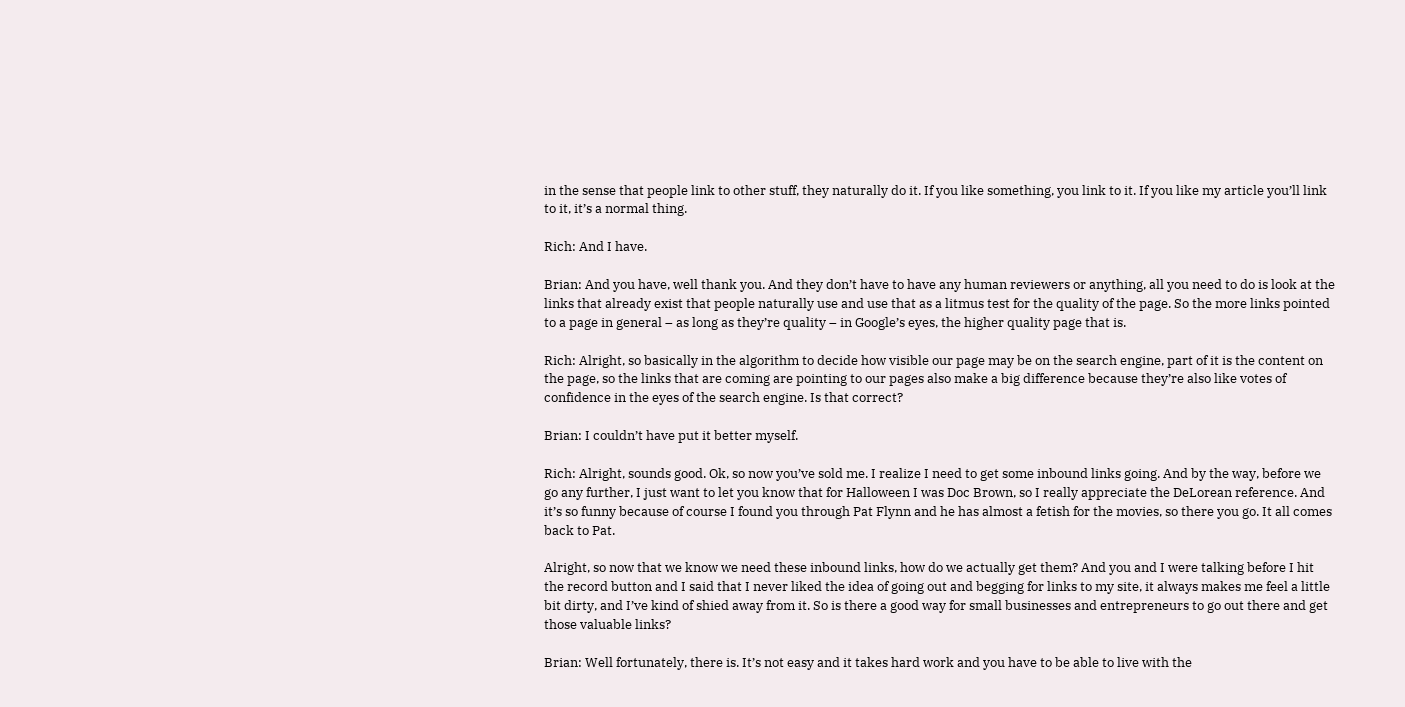in the sense that people link to other stuff, they naturally do it. If you like something, you link to it. If you like my article you’ll link to it, it’s a normal thing.

Rich: And I have.

Brian: And you have, well thank you. And they don’t have to have any human reviewers or anything, all you need to do is look at the links that already exist that people naturally use and use that as a litmus test for the quality of the page. So the more links pointed to a page in general – as long as they’re quality – in Google’s eyes, the higher quality page that is.

Rich: Alright, so basically in the algorithm to decide how visible our page may be on the search engine, part of it is the content on the page, so the links that are coming are pointing to our pages also make a big difference because they’re also like votes of confidence in the eyes of the search engine. Is that correct?

Brian: I couldn’t have put it better myself.

Rich: Alright, sounds good. Ok, so now you’ve sold me. I realize I need to get some inbound links going. And by the way, before we go any further, I just want to let you know that for Halloween I was Doc Brown, so I really appreciate the DeLorean reference. And it’s so funny because of course I found you through Pat Flynn and he has almost a fetish for the movies, so there you go. It all comes back to Pat.

Alright, so now that we know we need these inbound links, how do we actually get them? And you and I were talking before I hit the record button and I said that I never liked the idea of going out and begging for links to my site, it always makes me feel a little bit dirty, and I’ve kind of shied away from it. So is there a good way for small businesses and entrepreneurs to go out there and get those valuable links?

Brian: Well fortunately, there is. It’s not easy and it takes hard work and you have to be able to live with the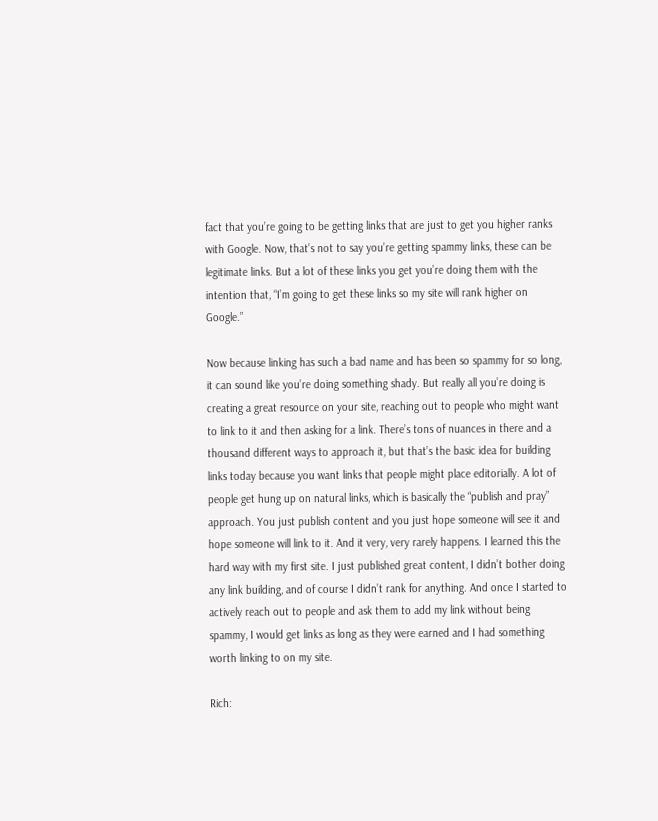fact that you’re going to be getting links that are just to get you higher ranks with Google. Now, that’s not to say you’re getting spammy links, these can be legitimate links. But a lot of these links you get you’re doing them with the intention that, “I’m going to get these links so my site will rank higher on Google.”

Now because linking has such a bad name and has been so spammy for so long, it can sound like you’re doing something shady. But really all you’re doing is creating a great resource on your site, reaching out to people who might want to link to it and then asking for a link. There’s tons of nuances in there and a thousand different ways to approach it, but that’s the basic idea for building links today because you want links that people might place editorially. A lot of people get hung up on natural links, which is basically the “publish and pray” approach. You just publish content and you just hope someone will see it and hope someone will link to it. And it very, very rarely happens. I learned this the hard way with my first site. I just published great content, I didn’t bother doing any link building, and of course I didn’t rank for anything. And once I started to actively reach out to people and ask them to add my link without being spammy, I would get links as long as they were earned and I had something worth linking to on my site.

Rich: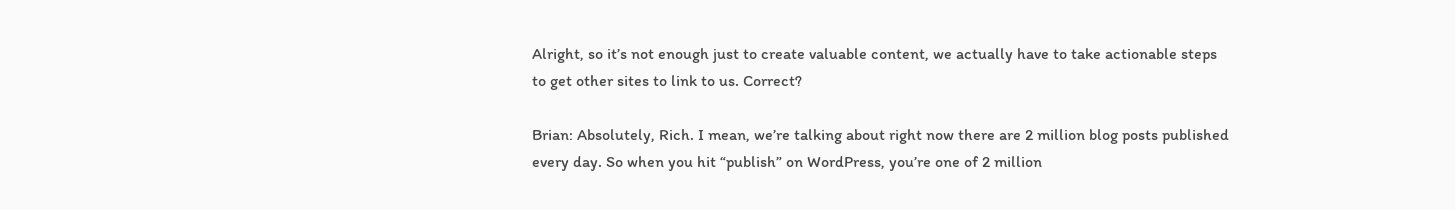Alright, so it’s not enough just to create valuable content, we actually have to take actionable steps to get other sites to link to us. Correct?

Brian: Absolutely, Rich. I mean, we’re talking about right now there are 2 million blog posts published every day. So when you hit “publish” on WordPress, you’re one of 2 million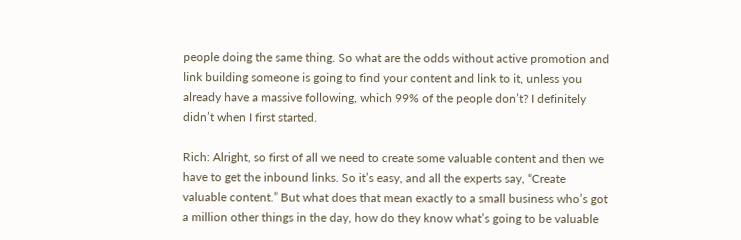people doing the same thing. So what are the odds without active promotion and link building someone is going to find your content and link to it, unless you already have a massive following, which 99% of the people don’t? I definitely didn’t when I first started.

Rich: Alright, so first of all we need to create some valuable content and then we have to get the inbound links. So it’s easy, and all the experts say, “Create valuable content.” But what does that mean exactly to a small business who’s got a million other things in the day, how do they know what’s going to be valuable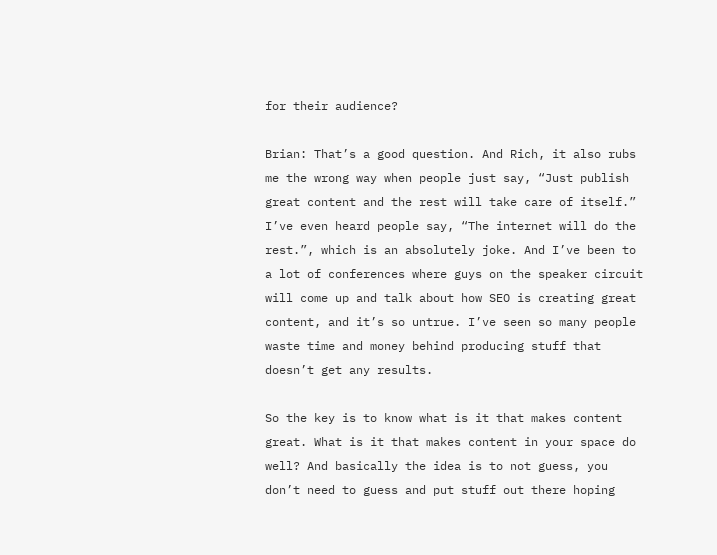for their audience?

Brian: That’s a good question. And Rich, it also rubs me the wrong way when people just say, “Just publish great content and the rest will take care of itself.” I’ve even heard people say, “The internet will do the rest.”, which is an absolutely joke. And I’ve been to a lot of conferences where guys on the speaker circuit will come up and talk about how SEO is creating great content, and it’s so untrue. I’ve seen so many people waste time and money behind producing stuff that doesn’t get any results.

So the key is to know what is it that makes content great. What is it that makes content in your space do well? And basically the idea is to not guess, you don’t need to guess and put stuff out there hoping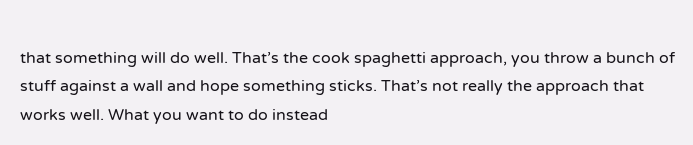that something will do well. That’s the cook spaghetti approach, you throw a bunch of stuff against a wall and hope something sticks. That’s not really the approach that works well. What you want to do instead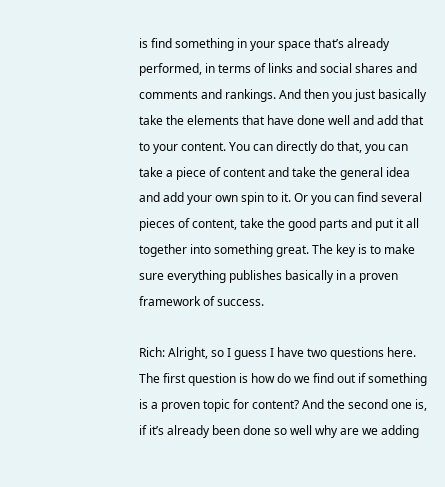is find something in your space that’s already performed, in terms of links and social shares and comments and rankings. And then you just basically take the elements that have done well and add that to your content. You can directly do that, you can take a piece of content and take the general idea and add your own spin to it. Or you can find several pieces of content, take the good parts and put it all together into something great. The key is to make sure everything publishes basically in a proven framework of success.

Rich: Alright, so I guess I have two questions here. The first question is how do we find out if something is a proven topic for content? And the second one is, if it’s already been done so well why are we adding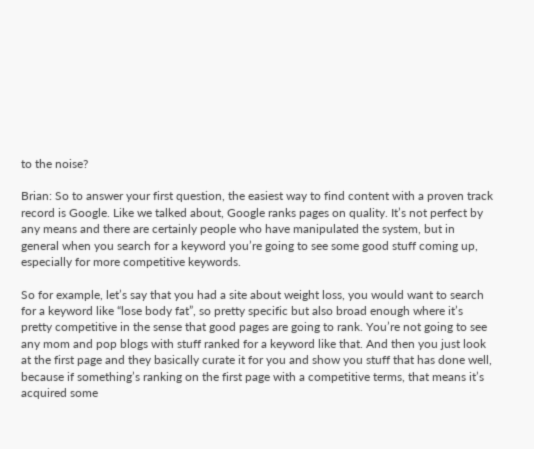to the noise?

Brian: So to answer your first question, the easiest way to find content with a proven track record is Google. Like we talked about, Google ranks pages on quality. It’s not perfect by any means and there are certainly people who have manipulated the system, but in general when you search for a keyword you’re going to see some good stuff coming up, especially for more competitive keywords.

So for example, let’s say that you had a site about weight loss, you would want to search for a keyword like “lose body fat”, so pretty specific but also broad enough where it’s pretty competitive in the sense that good pages are going to rank. You’re not going to see any mom and pop blogs with stuff ranked for a keyword like that. And then you just look at the first page and they basically curate it for you and show you stuff that has done well, because if something’s ranking on the first page with a competitive terms, that means it’s acquired some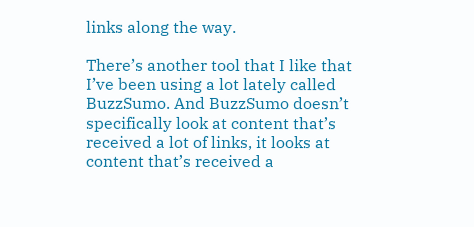links along the way.

There’s another tool that I like that I’ve been using a lot lately called BuzzSumo. And BuzzSumo doesn’t specifically look at content that’s received a lot of links, it looks at content that’s received a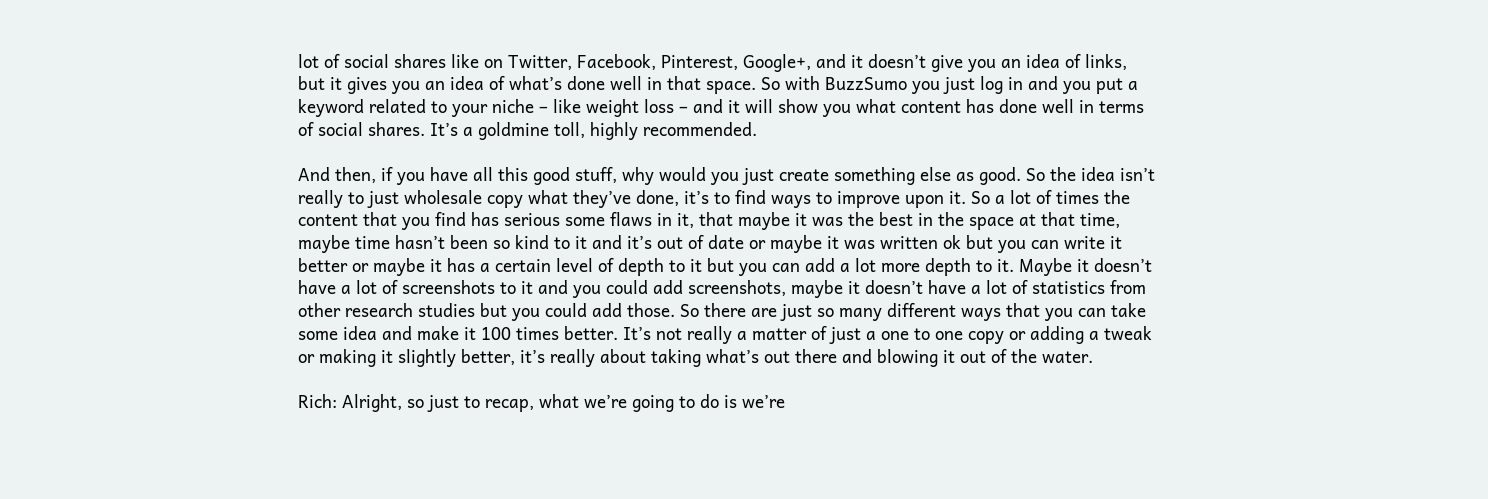lot of social shares like on Twitter, Facebook, Pinterest, Google+, and it doesn’t give you an idea of links, but it gives you an idea of what’s done well in that space. So with BuzzSumo you just log in and you put a keyword related to your niche – like weight loss – and it will show you what content has done well in terms of social shares. It’s a goldmine toll, highly recommended.

And then, if you have all this good stuff, why would you just create something else as good. So the idea isn’t really to just wholesale copy what they’ve done, it’s to find ways to improve upon it. So a lot of times the content that you find has serious some flaws in it, that maybe it was the best in the space at that time, maybe time hasn’t been so kind to it and it’s out of date or maybe it was written ok but you can write it better or maybe it has a certain level of depth to it but you can add a lot more depth to it. Maybe it doesn’t have a lot of screenshots to it and you could add screenshots, maybe it doesn’t have a lot of statistics from other research studies but you could add those. So there are just so many different ways that you can take some idea and make it 100 times better. It’s not really a matter of just a one to one copy or adding a tweak or making it slightly better, it’s really about taking what’s out there and blowing it out of the water.

Rich: Alright, so just to recap, what we’re going to do is we’re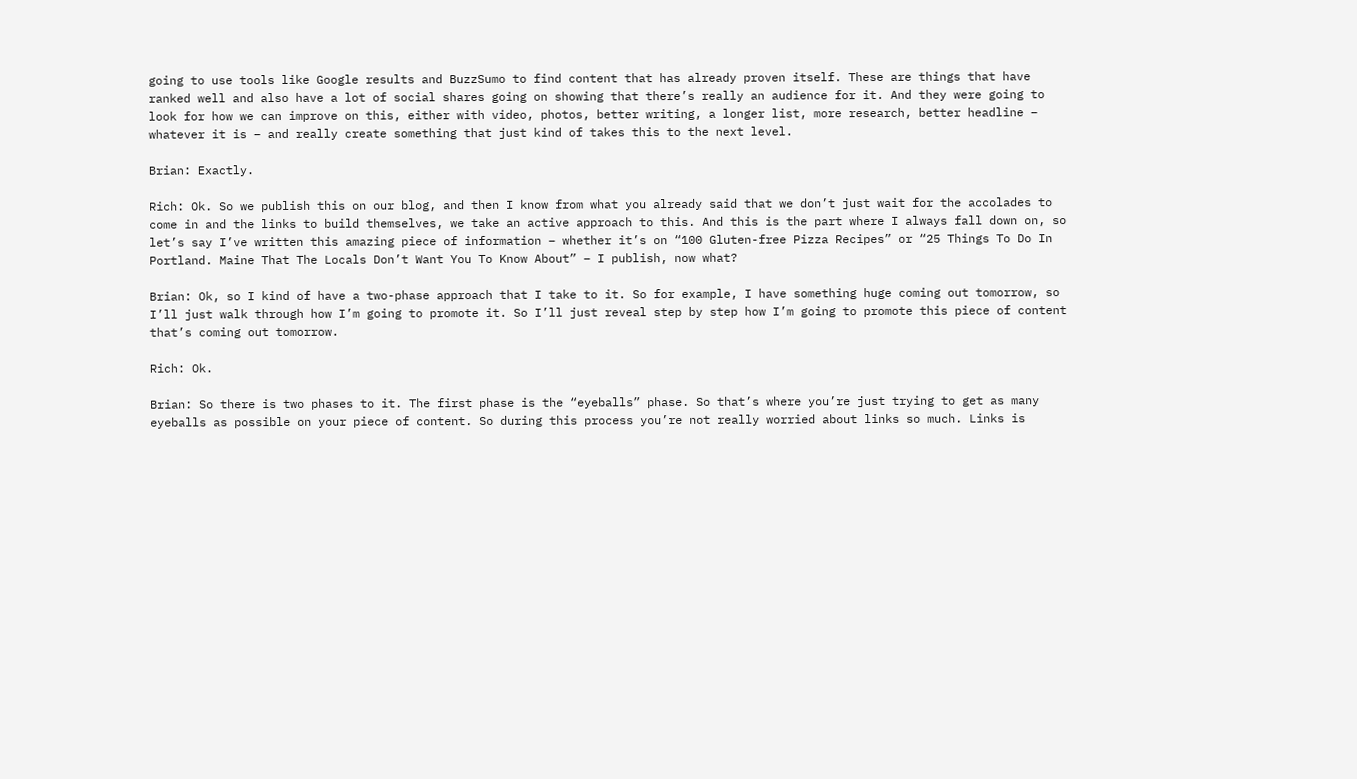going to use tools like Google results and BuzzSumo to find content that has already proven itself. These are things that have ranked well and also have a lot of social shares going on showing that there’s really an audience for it. And they were going to look for how we can improve on this, either with video, photos, better writing, a longer list, more research, better headline – whatever it is – and really create something that just kind of takes this to the next level.

Brian: Exactly.

Rich: Ok. So we publish this on our blog, and then I know from what you already said that we don’t just wait for the accolades to come in and the links to build themselves, we take an active approach to this. And this is the part where I always fall down on, so let’s say I’ve written this amazing piece of information – whether it’s on “100 Gluten-free Pizza Recipes” or “25 Things To Do In Portland. Maine That The Locals Don’t Want You To Know About” – I publish, now what?

Brian: Ok, so I kind of have a two-phase approach that I take to it. So for example, I have something huge coming out tomorrow, so I’ll just walk through how I’m going to promote it. So I’ll just reveal step by step how I’m going to promote this piece of content that’s coming out tomorrow.

Rich: Ok.

Brian: So there is two phases to it. The first phase is the “eyeballs” phase. So that’s where you’re just trying to get as many eyeballs as possible on your piece of content. So during this process you’re not really worried about links so much. Links is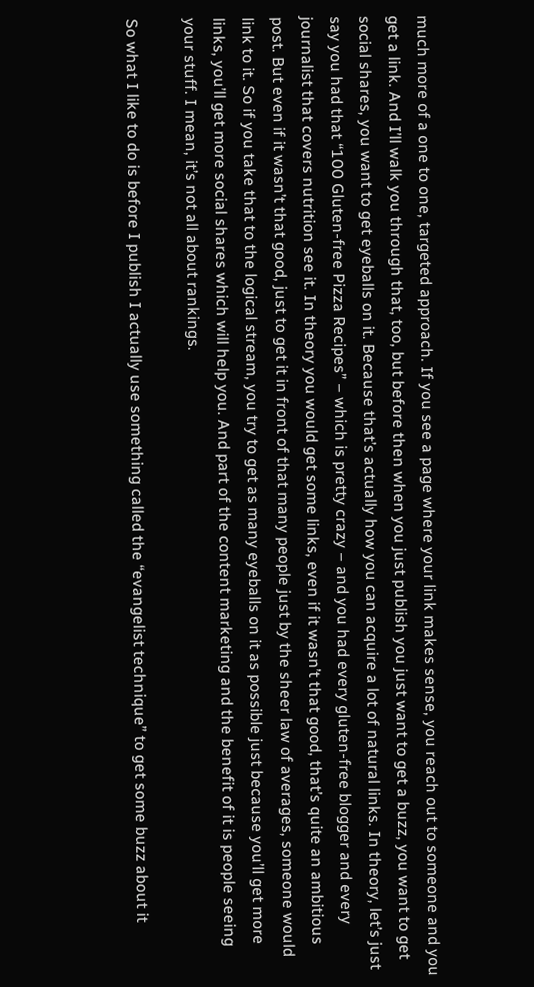much more of a one to one, targeted approach. If you see a page where your link makes sense, you reach out to someone and you get a link. And I’ll walk you through that, too, but before then when you just publish you just want to get a buzz, you want to get social shares, you want to get eyeballs on it. Because that’s actually how you can acquire a lot of natural links. In theory, let’s just say you had that “100 Gluten-free Pizza Recipes” – which is pretty crazy – and you had every gluten-free blogger and every journalist that covers nutrition see it. In theory you would get some links, even if it wasn’t that good, that’s quite an ambitious post. But even if it wasn’t that good, just to get it in front of that many people just by the sheer law of averages, someone would link to it. So if you take that to the logical stream, you try to get as many eyeballs on it as possible just because you’ll get more links, you’ll get more social shares which will help you. And part of the content marketing and the benefit of it is people seeing your stuff. I mean, it’s not all about rankings.

So what I like to do is before I publish I actually use something called the “evangelist technique” to get some buzz about it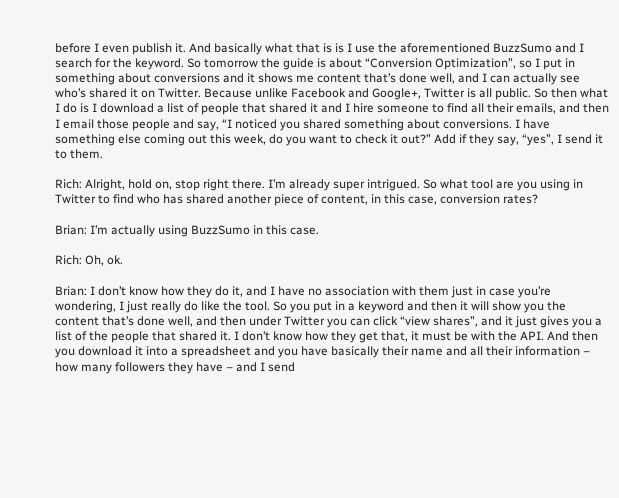before I even publish it. And basically what that is is I use the aforementioned BuzzSumo and I search for the keyword. So tomorrow the guide is about “Conversion Optimization”, so I put in something about conversions and it shows me content that’s done well, and I can actually see who’s shared it on Twitter. Because unlike Facebook and Google+, Twitter is all public. So then what I do is I download a list of people that shared it and I hire someone to find all their emails, and then I email those people and say, “I noticed you shared something about conversions. I have something else coming out this week, do you want to check it out?” Add if they say, “yes”, I send it to them.

Rich: Alright, hold on, stop right there. I’m already super intrigued. So what tool are you using in Twitter to find who has shared another piece of content, in this case, conversion rates?

Brian: I’m actually using BuzzSumo in this case.

Rich: Oh, ok.

Brian: I don’t know how they do it, and I have no association with them just in case you’re wondering, I just really do like the tool. So you put in a keyword and then it will show you the content that’s done well, and then under Twitter you can click “view shares”, and it just gives you a list of the people that shared it. I don’t know how they get that, it must be with the API. And then you download it into a spreadsheet and you have basically their name and all their information – how many followers they have – and I send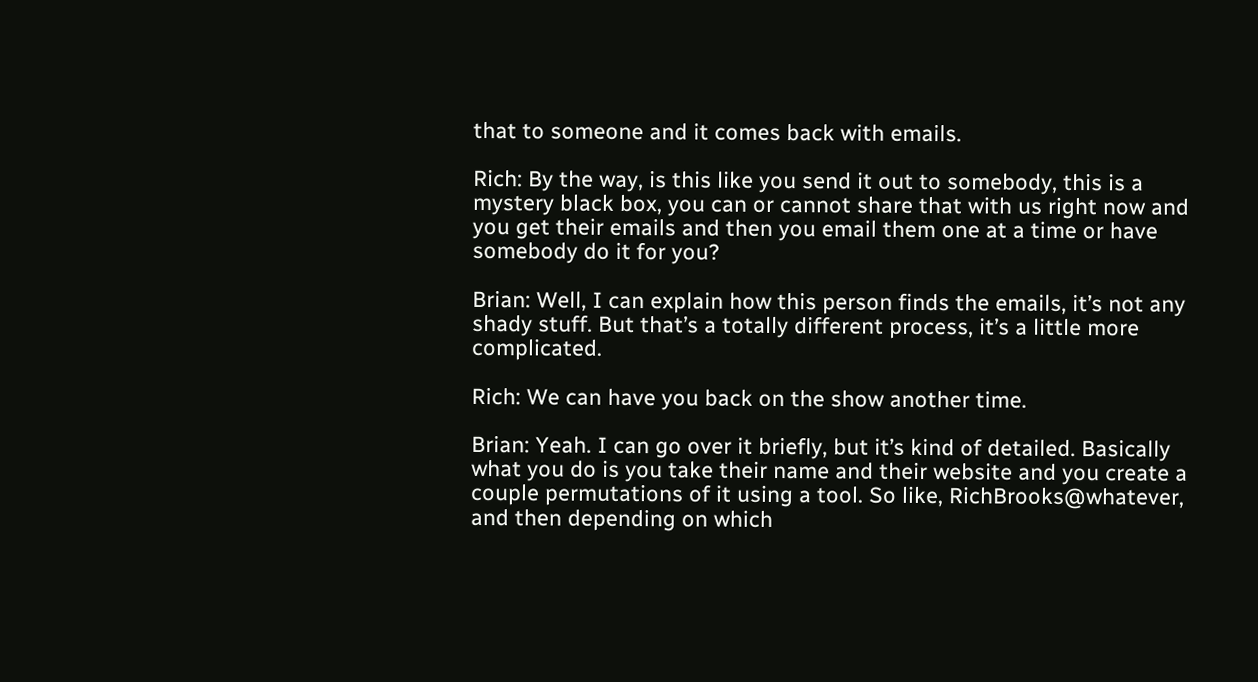that to someone and it comes back with emails.

Rich: By the way, is this like you send it out to somebody, this is a mystery black box, you can or cannot share that with us right now and you get their emails and then you email them one at a time or have somebody do it for you?

Brian: Well, I can explain how this person finds the emails, it’s not any shady stuff. But that’s a totally different process, it’s a little more complicated.

Rich: We can have you back on the show another time.

Brian: Yeah. I can go over it briefly, but it’s kind of detailed. Basically what you do is you take their name and their website and you create a couple permutations of it using a tool. So like, RichBrooks@whatever, and then depending on which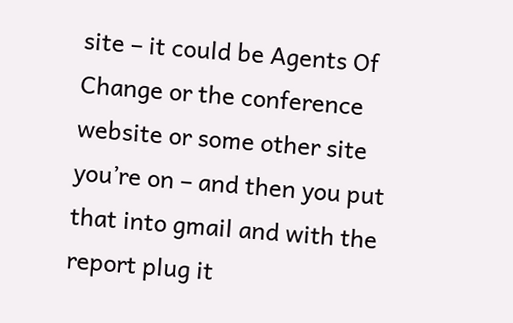site – it could be Agents Of Change or the conference website or some other site you’re on – and then you put that into gmail and with the report plug it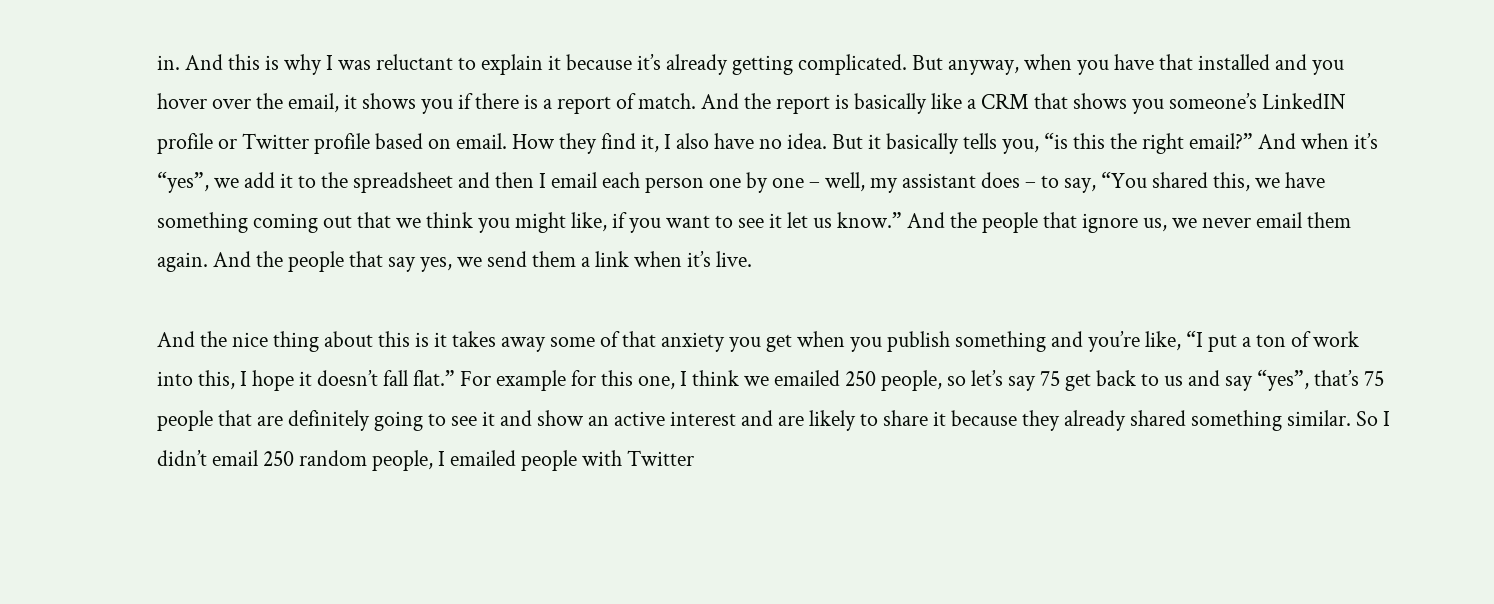in. And this is why I was reluctant to explain it because it’s already getting complicated. But anyway, when you have that installed and you hover over the email, it shows you if there is a report of match. And the report is basically like a CRM that shows you someone’s LinkedIN profile or Twitter profile based on email. How they find it, I also have no idea. But it basically tells you, “is this the right email?” And when it’s “yes”, we add it to the spreadsheet and then I email each person one by one – well, my assistant does – to say, “You shared this, we have something coming out that we think you might like, if you want to see it let us know.” And the people that ignore us, we never email them again. And the people that say yes, we send them a link when it’s live.

And the nice thing about this is it takes away some of that anxiety you get when you publish something and you’re like, “I put a ton of work into this, I hope it doesn’t fall flat.” For example for this one, I think we emailed 250 people, so let’s say 75 get back to us and say “yes”, that’s 75 people that are definitely going to see it and show an active interest and are likely to share it because they already shared something similar. So I didn’t email 250 random people, I emailed people with Twitter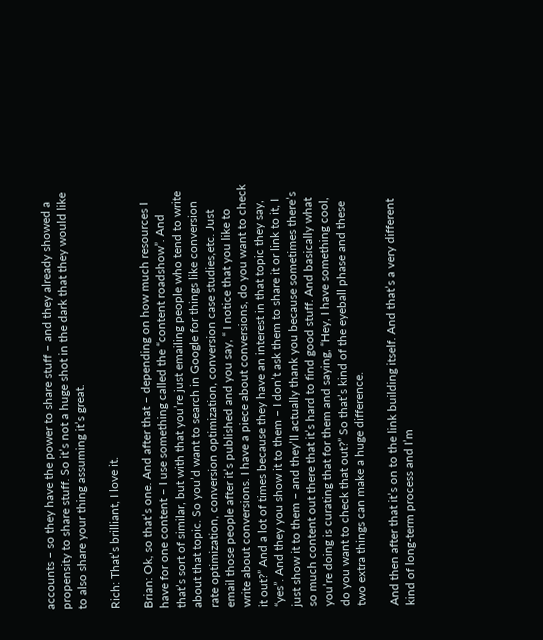accounts – so they have the power to share stuff – and they already showed a propensity to share stuff. So it’s not a huge shot in the dark that they would like to also share your thing assuming it’s great.

Rich: That’s brilliant, I love it.

Brian: Ok, so that’s one. And after that – depending on how much resources I have for one content – I use something called the “content roadshow”. And that’s sort of similar, but with that you’re just emailing people who tend to write about that topic. So you’d want to search in Google for things like conversion rate optimization, conversion optimization, conversion case studies,etc. Just email those people after it’s published and you say, “ I notice that you like to write about conversions. I have a piece about conversions, do you want to check it out?” And a lot of times because they have an interest in that topic they say, “yes”. And they you show it to them – I don’t ask them to share it or link to it, I just show it to them – and they’ll actually thank you because sometimes there’s so much content out there that it’s hard to find good stuff. And basically what you’re doing is curating that for them and saying, “Hey, I have something cool, do you want to check that out?” So that’s kind of the eyeball phase and these two extra things can make a huge difference.

And then after that it’s on to the link building itself. And that’s a very different kind of long-term process and I’m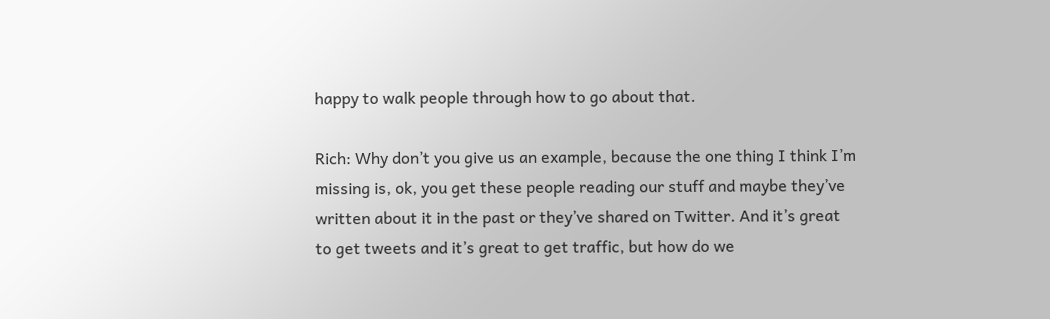happy to walk people through how to go about that.

Rich: Why don’t you give us an example, because the one thing I think I’m missing is, ok, you get these people reading our stuff and maybe they’ve written about it in the past or they’ve shared on Twitter. And it’s great to get tweets and it’s great to get traffic, but how do we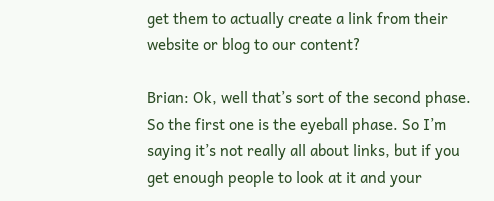get them to actually create a link from their website or blog to our content?

Brian: Ok, well that’s sort of the second phase. So the first one is the eyeball phase. So I’m saying it’s not really all about links, but if you get enough people to look at it and your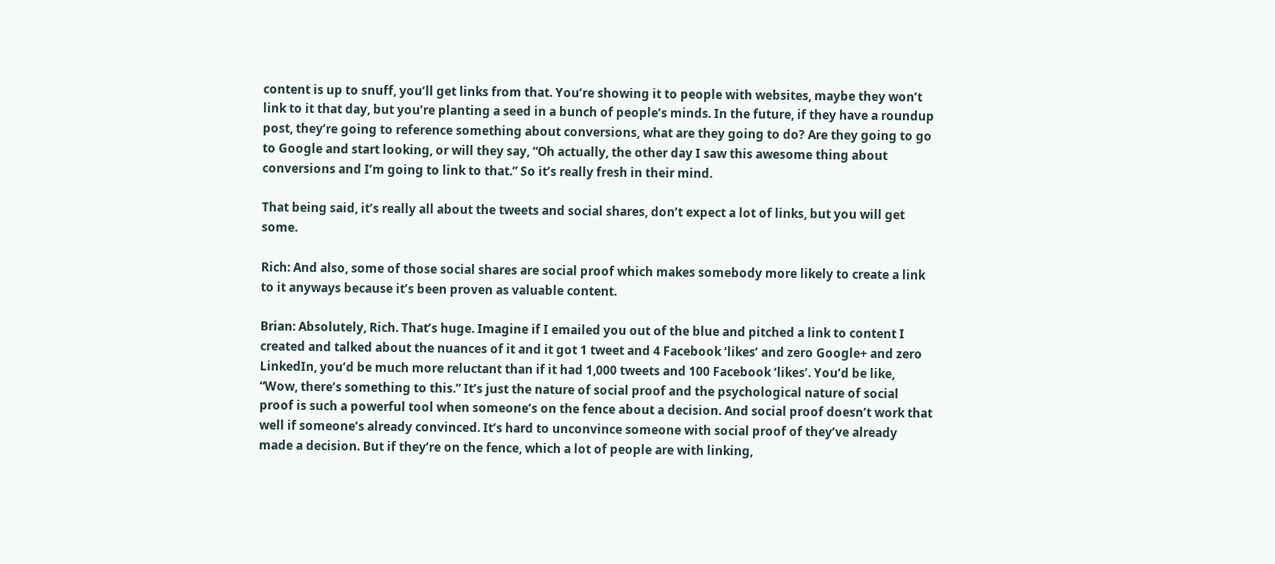content is up to snuff, you’ll get links from that. You’re showing it to people with websites, maybe they won’t link to it that day, but you’re planting a seed in a bunch of people’s minds. In the future, if they have a roundup post, they’re going to reference something about conversions, what are they going to do? Are they going to go to Google and start looking, or will they say, “Oh actually, the other day I saw this awesome thing about conversions and I’m going to link to that.” So it’s really fresh in their mind.

That being said, it’s really all about the tweets and social shares, don’t expect a lot of links, but you will get some.

Rich: And also, some of those social shares are social proof which makes somebody more likely to create a link to it anyways because it’s been proven as valuable content.

Brian: Absolutely, Rich. That’s huge. Imagine if I emailed you out of the blue and pitched a link to content I created and talked about the nuances of it and it got 1 tweet and 4 Facebook ‘likes’ and zero Google+ and zero LinkedIn, you’d be much more reluctant than if it had 1,000 tweets and 100 Facebook ‘likes’. You’d be like, “Wow, there’s something to this.” It’s just the nature of social proof and the psychological nature of social proof is such a powerful tool when someone’s on the fence about a decision. And social proof doesn’t work that well if someone’s already convinced. It’s hard to unconvince someone with social proof of they’ve already made a decision. But if they’re on the fence, which a lot of people are with linking,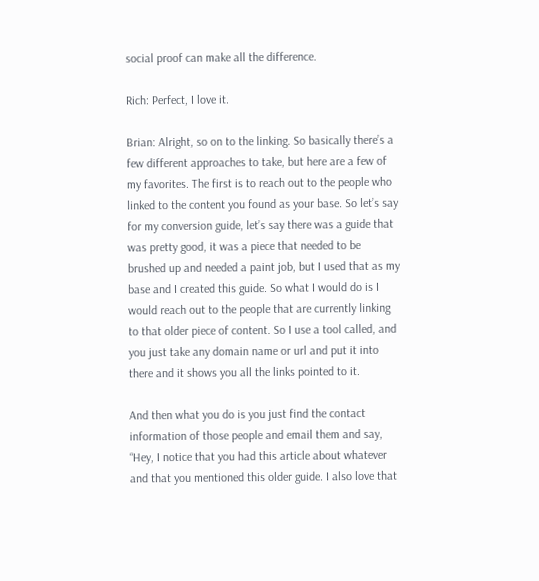social proof can make all the difference.

Rich: Perfect, I love it.

Brian: Alright, so on to the linking. So basically there’s a few different approaches to take, but here are a few of my favorites. The first is to reach out to the people who linked to the content you found as your base. So let’s say for my conversion guide, let’s say there was a guide that was pretty good, it was a piece that needed to be brushed up and needed a paint job, but I used that as my base and I created this guide. So what I would do is I would reach out to the people that are currently linking to that older piece of content. So I use a tool called, and you just take any domain name or url and put it into there and it shows you all the links pointed to it.

And then what you do is you just find the contact information of those people and email them and say, “Hey, I notice that you had this article about whatever and that you mentioned this older guide. I also love that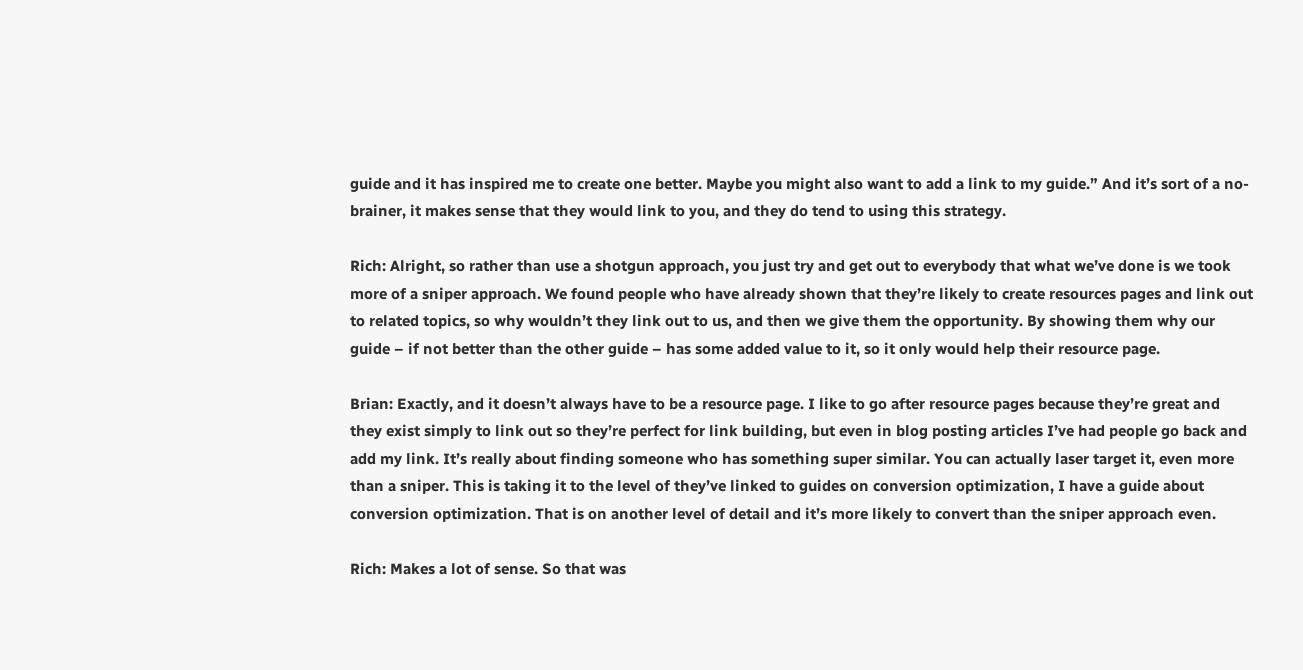guide and it has inspired me to create one better. Maybe you might also want to add a link to my guide.” And it’s sort of a no-brainer, it makes sense that they would link to you, and they do tend to using this strategy.

Rich: Alright, so rather than use a shotgun approach, you just try and get out to everybody that what we’ve done is we took more of a sniper approach. We found people who have already shown that they’re likely to create resources pages and link out to related topics, so why wouldn’t they link out to us, and then we give them the opportunity. By showing them why our guide – if not better than the other guide – has some added value to it, so it only would help their resource page.

Brian: Exactly, and it doesn’t always have to be a resource page. I like to go after resource pages because they’re great and they exist simply to link out so they’re perfect for link building, but even in blog posting articles I’ve had people go back and add my link. It’s really about finding someone who has something super similar. You can actually laser target it, even more than a sniper. This is taking it to the level of they’ve linked to guides on conversion optimization, I have a guide about conversion optimization. That is on another level of detail and it’s more likely to convert than the sniper approach even.

Rich: Makes a lot of sense. So that was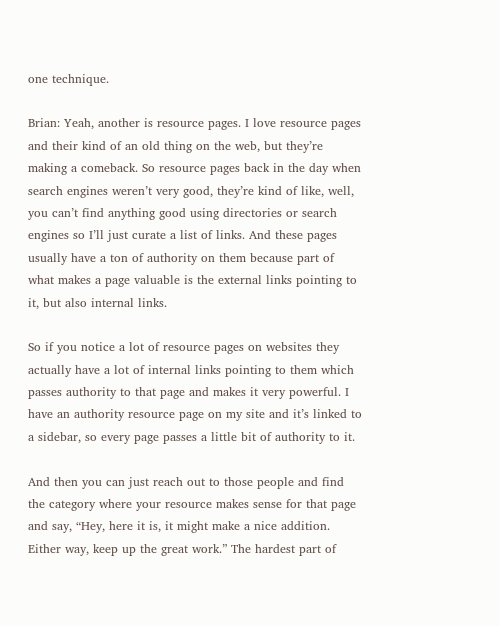one technique.

Brian: Yeah, another is resource pages. I love resource pages and their kind of an old thing on the web, but they’re making a comeback. So resource pages back in the day when search engines weren’t very good, they’re kind of like, well, you can’t find anything good using directories or search engines so I’ll just curate a list of links. And these pages usually have a ton of authority on them because part of what makes a page valuable is the external links pointing to it, but also internal links.

So if you notice a lot of resource pages on websites they actually have a lot of internal links pointing to them which passes authority to that page and makes it very powerful. I have an authority resource page on my site and it’s linked to a sidebar, so every page passes a little bit of authority to it.

And then you can just reach out to those people and find the category where your resource makes sense for that page and say, “Hey, here it is, it might make a nice addition. Either way, keep up the great work.” The hardest part of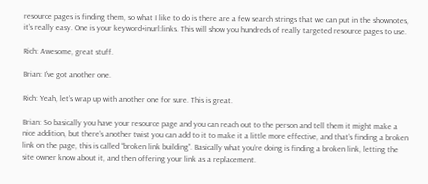resource pages is finding them, so what I like to do is there are a few search strings that we can put in the shownotes, it’s really easy. One is your keyword+inurl:links. This will show you hundreds of really targeted resource pages to use.

Rich: Awesome, great stuff.

Brian: I’ve got another one.

Rich: Yeah, let’s wrap up with another one for sure. This is great.

Brian: So basically you have your resource page and you can reach out to the person and tell them it might make a nice addition, but there’s another twist you can add to it to make it a little more effective, and that’s finding a broken link on the page, this is called “broken link building”. Basically what you’re doing is finding a broken link, letting the site owner know about it, and then offering your link as a replacement.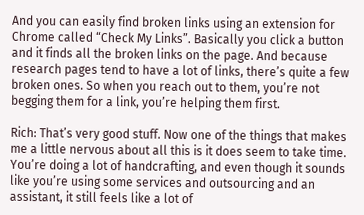And you can easily find broken links using an extension for Chrome called “Check My Links”. Basically you click a button and it finds all the broken links on the page. And because research pages tend to have a lot of links, there’s quite a few broken ones. So when you reach out to them, you’re not begging them for a link, you’re helping them first.

Rich: That’s very good stuff. Now one of the things that makes me a little nervous about all this is it does seem to take time. You’re doing a lot of handcrafting, and even though it sounds like you’re using some services and outsourcing and an assistant, it still feels like a lot of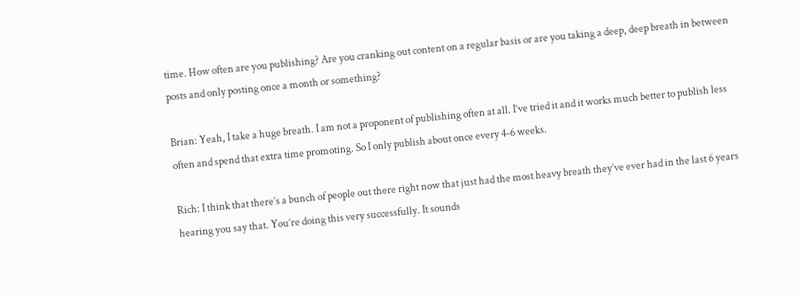time. How often are you publishing? Are you cranking out content on a regular basis or are you taking a deep, deep breath in between posts and only posting once a month or something?

Brian: Yeah, I take a huge breath. I am not a proponent of publishing often at all. I’ve tried it and it works much better to publish less often and spend that extra time promoting. So I only publish about once every 4-6 weeks.

Rich: I think that there’s a bunch of people out there right now that just had the most heavy breath they’ve ever had in the last 6 years hearing you say that. You’re doing this very successfully. It sounds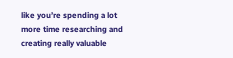like you’re spending a lot more time researching and creating really valuable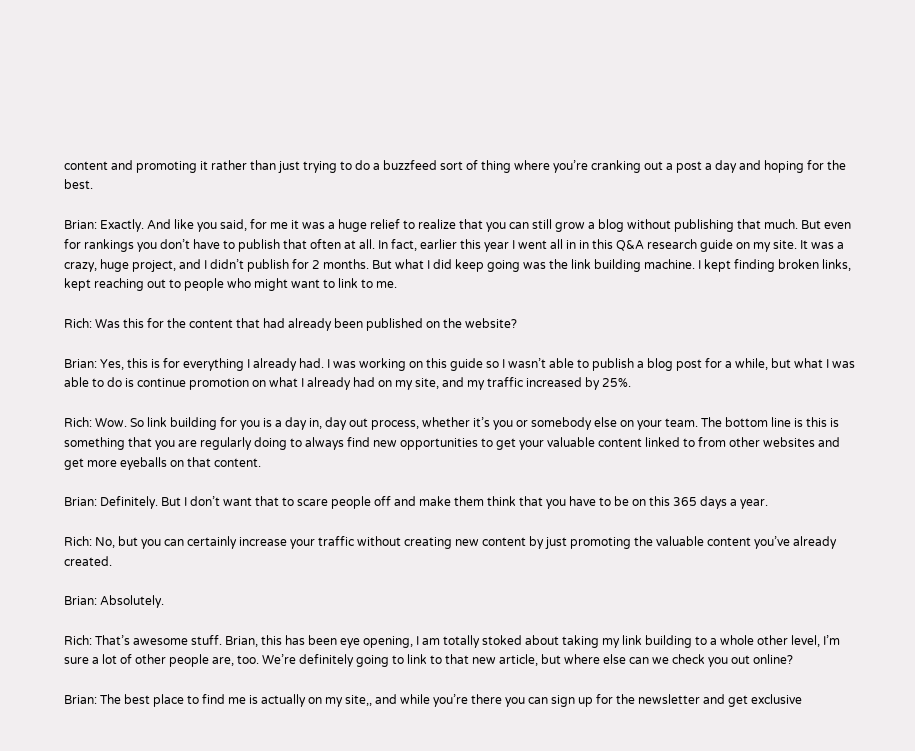content and promoting it rather than just trying to do a buzzfeed sort of thing where you’re cranking out a post a day and hoping for the best.

Brian: Exactly. And like you said, for me it was a huge relief to realize that you can still grow a blog without publishing that much. But even for rankings you don’t have to publish that often at all. In fact, earlier this year I went all in in this Q&A research guide on my site. It was a crazy, huge project, and I didn’t publish for 2 months. But what I did keep going was the link building machine. I kept finding broken links, kept reaching out to people who might want to link to me.

Rich: Was this for the content that had already been published on the website?

Brian: Yes, this is for everything I already had. I was working on this guide so I wasn’t able to publish a blog post for a while, but what I was able to do is continue promotion on what I already had on my site, and my traffic increased by 25%.

Rich: Wow. So link building for you is a day in, day out process, whether it’s you or somebody else on your team. The bottom line is this is something that you are regularly doing to always find new opportunities to get your valuable content linked to from other websites and get more eyeballs on that content.

Brian: Definitely. But I don’t want that to scare people off and make them think that you have to be on this 365 days a year.

Rich: No, but you can certainly increase your traffic without creating new content by just promoting the valuable content you’ve already created.

Brian: Absolutely.

Rich: That’s awesome stuff. Brian, this has been eye opening, I am totally stoked about taking my link building to a whole other level, I’m sure a lot of other people are, too. We’re definitely going to link to that new article, but where else can we check you out online?

Brian: The best place to find me is actually on my site,, and while you’re there you can sign up for the newsletter and get exclusive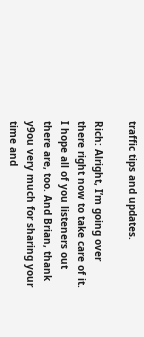traffic tips and updates.

Rich: Alright, I’m going over there right now to take care of it. I hope all of you listeners out there are, too. And Brian, thank y9ou very much for sharing your time and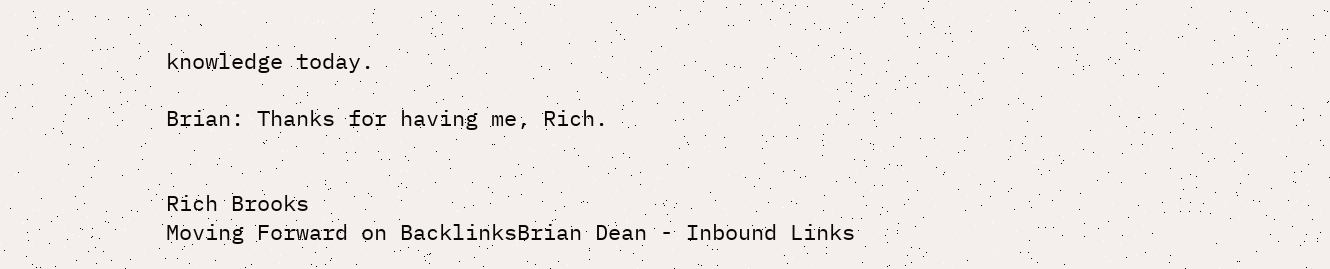knowledge today.

Brian: Thanks for having me, Rich.


Rich Brooks
Moving Forward on BacklinksBrian Dean - Inbound Links